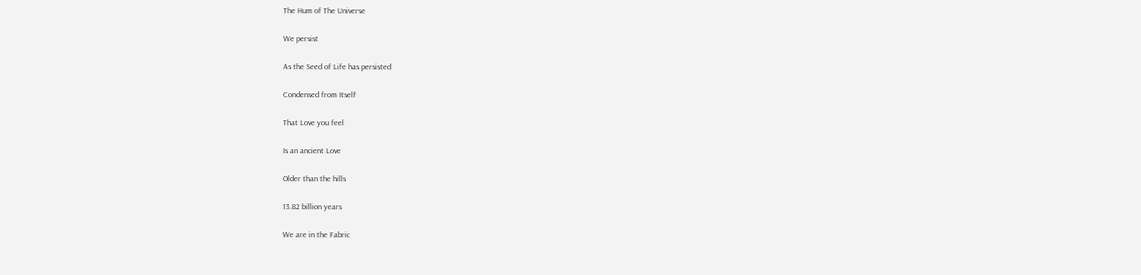The Hum of The Universe

We persist

As the Seed of Life has persisted

Condensed from Itself

That Love you feel

Is an ancient Love

Older than the hills

13.82 billion years

We are in the Fabric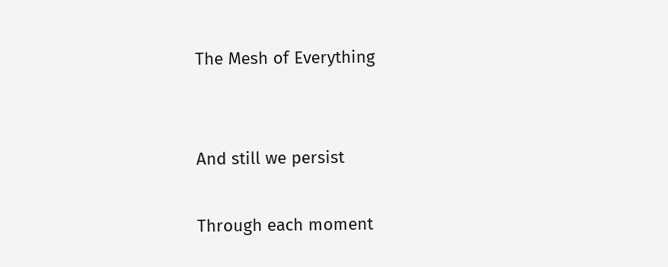The Mesh of Everything


And still we persist

Through each moment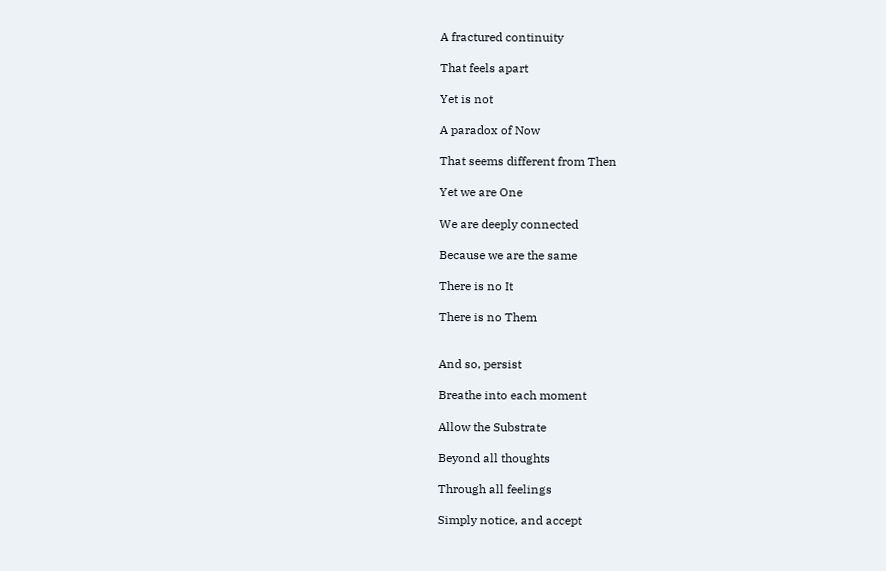A fractured continuity

That feels apart

Yet is not

A paradox of Now

That seems different from Then

Yet we are One

We are deeply connected

Because we are the same

There is no It

There is no Them


And so, persist

Breathe into each moment

Allow the Substrate

Beyond all thoughts

Through all feelings

Simply notice, and accept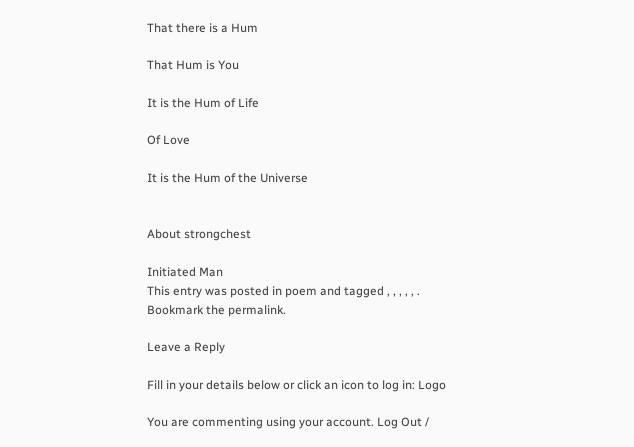That there is a Hum

That Hum is You

It is the Hum of Life

Of Love

It is the Hum of the Universe


About strongchest

Initiated Man
This entry was posted in poem and tagged , , , , , . Bookmark the permalink.

Leave a Reply

Fill in your details below or click an icon to log in: Logo

You are commenting using your account. Log Out /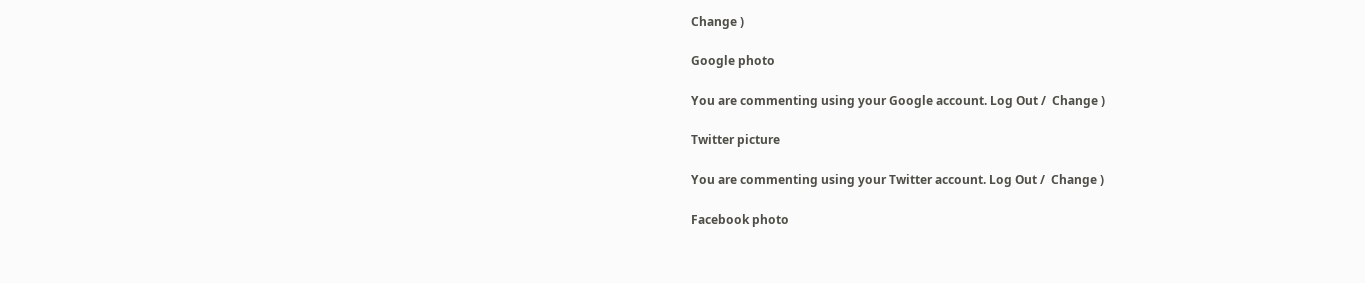Change )

Google photo

You are commenting using your Google account. Log Out /  Change )

Twitter picture

You are commenting using your Twitter account. Log Out /  Change )

Facebook photo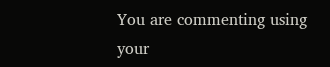You are commenting using your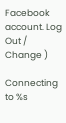Facebook account. Log Out /  Change )

Connecting to %s